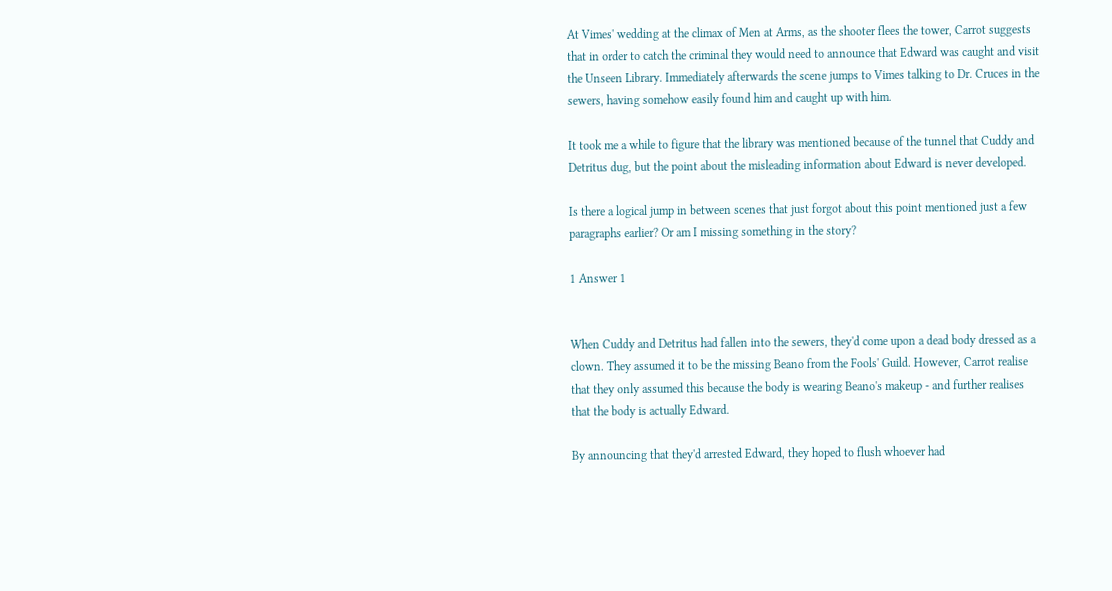At Vimes' wedding at the climax of Men at Arms, as the shooter flees the tower, Carrot suggests that in order to catch the criminal they would need to announce that Edward was caught and visit the Unseen Library. Immediately afterwards the scene jumps to Vimes talking to Dr. Cruces in the sewers, having somehow easily found him and caught up with him.

It took me a while to figure that the library was mentioned because of the tunnel that Cuddy and Detritus dug, but the point about the misleading information about Edward is never developed.

Is there a logical jump in between scenes that just forgot about this point mentioned just a few paragraphs earlier? Or am I missing something in the story?

1 Answer 1


When Cuddy and Detritus had fallen into the sewers, they'd come upon a dead body dressed as a clown. They assumed it to be the missing Beano from the Fools' Guild. However, Carrot realise that they only assumed this because the body is wearing Beano's makeup - and further realises that the body is actually Edward.

By announcing that they'd arrested Edward, they hoped to flush whoever had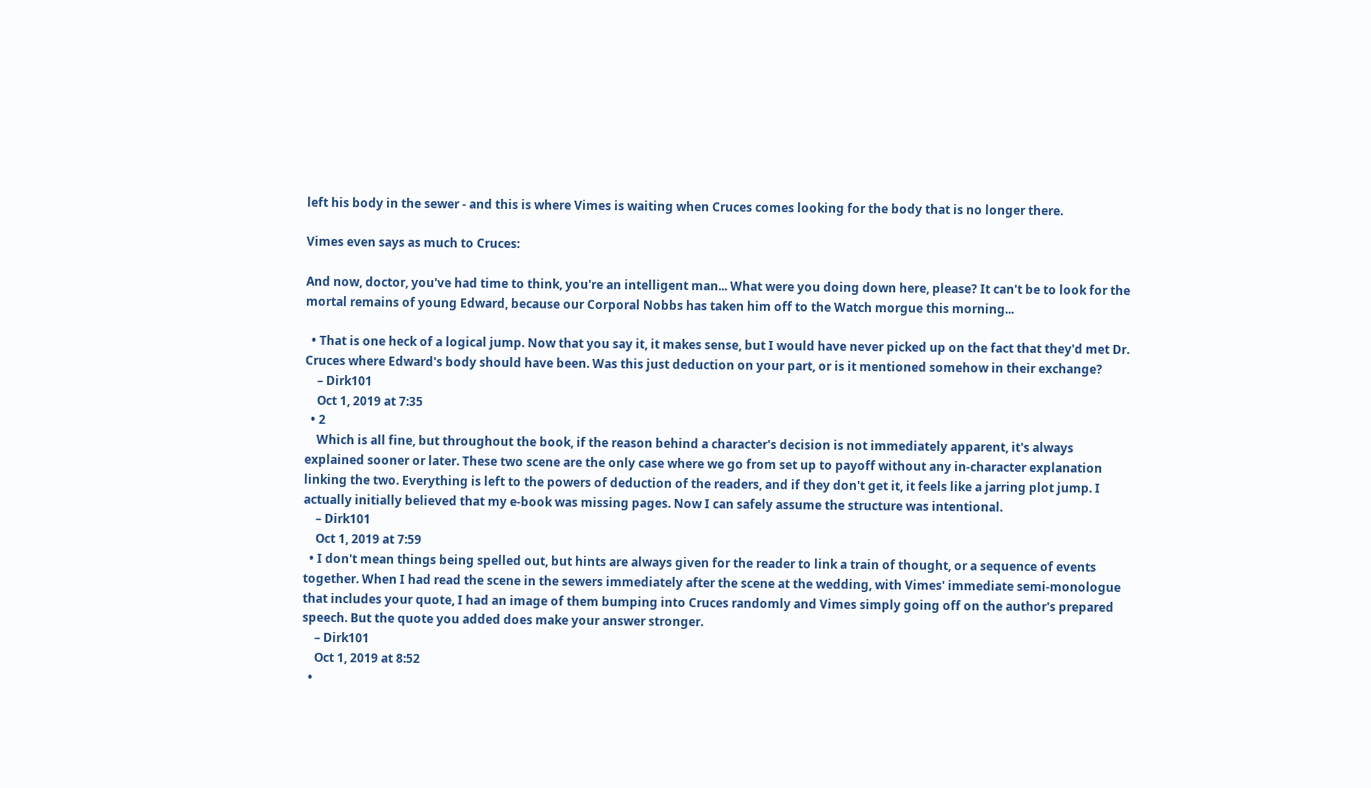left his body in the sewer - and this is where Vimes is waiting when Cruces comes looking for the body that is no longer there.

Vimes even says as much to Cruces:

And now, doctor, you've had time to think, you're an intelligent man... What were you doing down here, please? It can't be to look for the mortal remains of young Edward, because our Corporal Nobbs has taken him off to the Watch morgue this morning...

  • That is one heck of a logical jump. Now that you say it, it makes sense, but I would have never picked up on the fact that they'd met Dr. Cruces where Edward's body should have been. Was this just deduction on your part, or is it mentioned somehow in their exchange?
    – Dirk101
    Oct 1, 2019 at 7:35
  • 2
    Which is all fine, but throughout the book, if the reason behind a character's decision is not immediately apparent, it's always explained sooner or later. These two scene are the only case where we go from set up to payoff without any in-character explanation linking the two. Everything is left to the powers of deduction of the readers, and if they don't get it, it feels like a jarring plot jump. I actually initially believed that my e-book was missing pages. Now I can safely assume the structure was intentional.
    – Dirk101
    Oct 1, 2019 at 7:59
  • I don't mean things being spelled out, but hints are always given for the reader to link a train of thought, or a sequence of events together. When I had read the scene in the sewers immediately after the scene at the wedding, with Vimes' immediate semi-monologue that includes your quote, I had an image of them bumping into Cruces randomly and Vimes simply going off on the author's prepared speech. But the quote you added does make your answer stronger.
    – Dirk101
    Oct 1, 2019 at 8:52
  •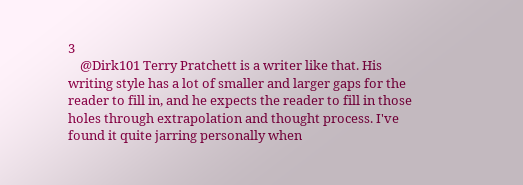3
    @Dirk101 Terry Pratchett is a writer like that. His writing style has a lot of smaller and larger gaps for the reader to fill in, and he expects the reader to fill in those holes through extrapolation and thought process. I've found it quite jarring personally when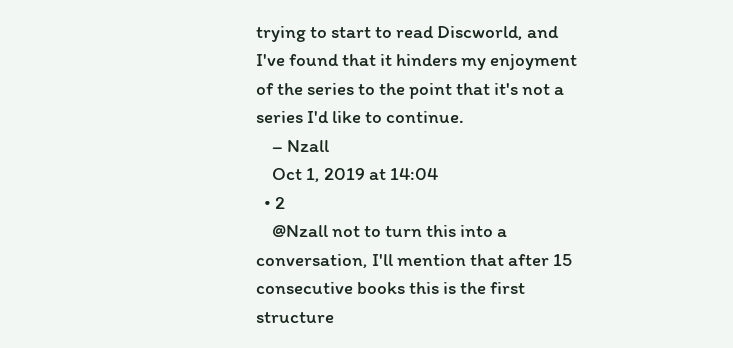trying to start to read Discworld, and I've found that it hinders my enjoyment of the series to the point that it's not a series I'd like to continue.
    – Nzall
    Oct 1, 2019 at 14:04
  • 2
    @Nzall not to turn this into a conversation, I'll mention that after 15 consecutive books this is the first structure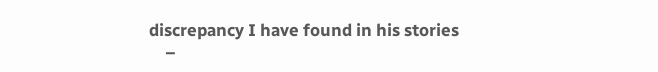discrepancy I have found in his stories
    –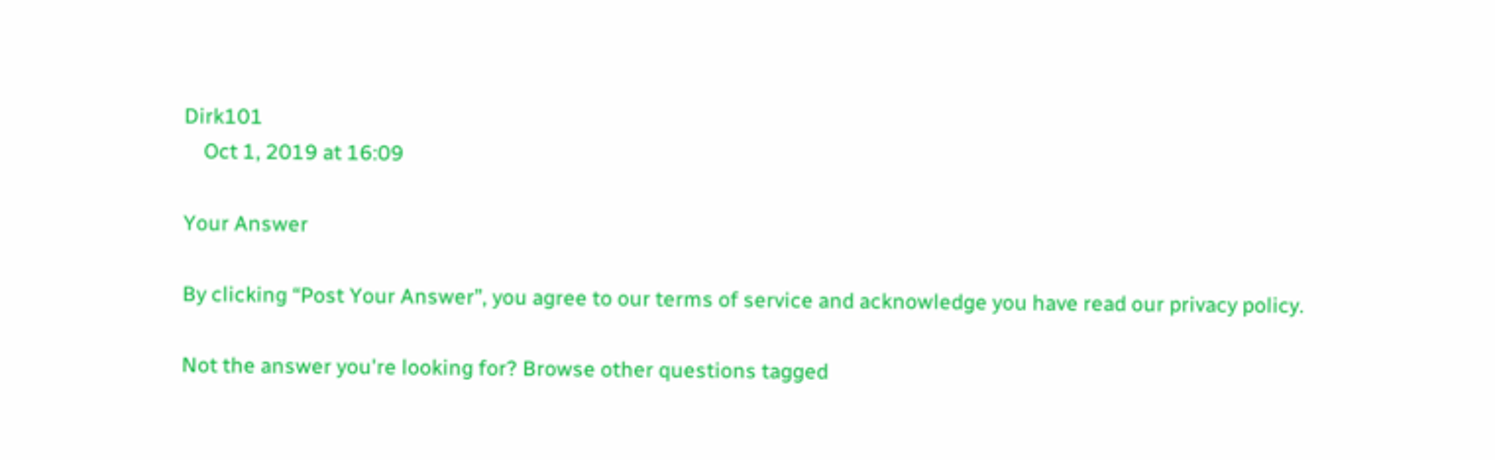Dirk101
    Oct 1, 2019 at 16:09

Your Answer

By clicking “Post Your Answer”, you agree to our terms of service and acknowledge you have read our privacy policy.

Not the answer you're looking for? Browse other questions tagged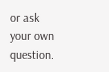or ask your own question.